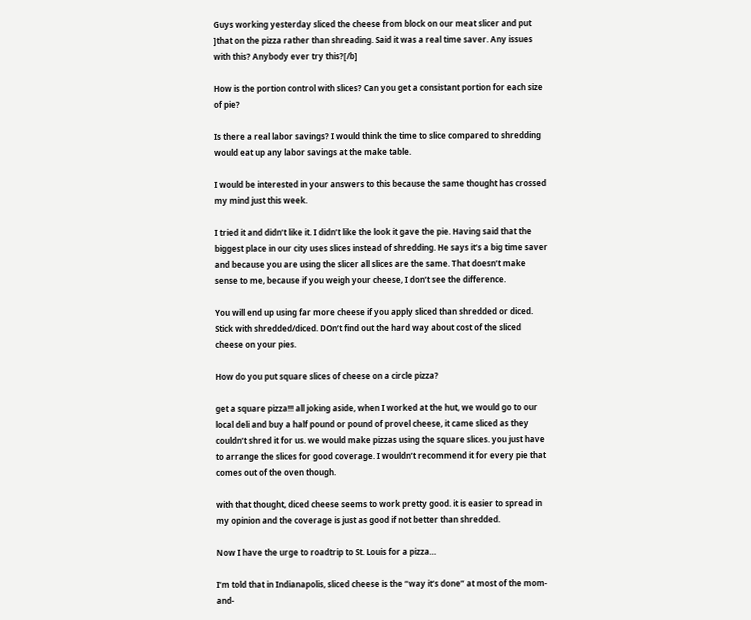Guys working yesterday sliced the cheese from block on our meat slicer and put ]that on the pizza rather than shreading. Said it was a real time saver. Any issues with this? Anybody ever try this?[/b]

How is the portion control with slices? Can you get a consistant portion for each size of pie?

Is there a real labor savings? I would think the time to slice compared to shredding would eat up any labor savings at the make table.

I would be interested in your answers to this because the same thought has crossed my mind just this week.

I tried it and didn’t like it. I didn’t like the look it gave the pie. Having said that the biggest place in our city uses slices instead of shredding. He says it’s a big time saver and because you are using the slicer all slices are the same. That doesn’t make sense to me, because if you weigh your cheese, I don’t see the difference.

You will end up using far more cheese if you apply sliced than shredded or diced. Stick with shredded/diced. DOn’t find out the hard way about cost of the sliced cheese on your pies.

How do you put square slices of cheese on a circle pizza?

get a square pizza!!! all joking aside, when I worked at the hut, we would go to our local deli and buy a half pound or pound of provel cheese, it came sliced as they couldn’t shred it for us. we would make pizzas using the square slices. you just have to arrange the slices for good coverage. I wouldn’t recommend it for every pie that comes out of the oven though.

with that thought, diced cheese seems to work pretty good. it is easier to spread in my opinion and the coverage is just as good if not better than shredded.

Now I have the urge to roadtrip to St. Louis for a pizza…

I’m told that in Indianapolis, sliced cheese is the “way it’s done” at most of the mom-and-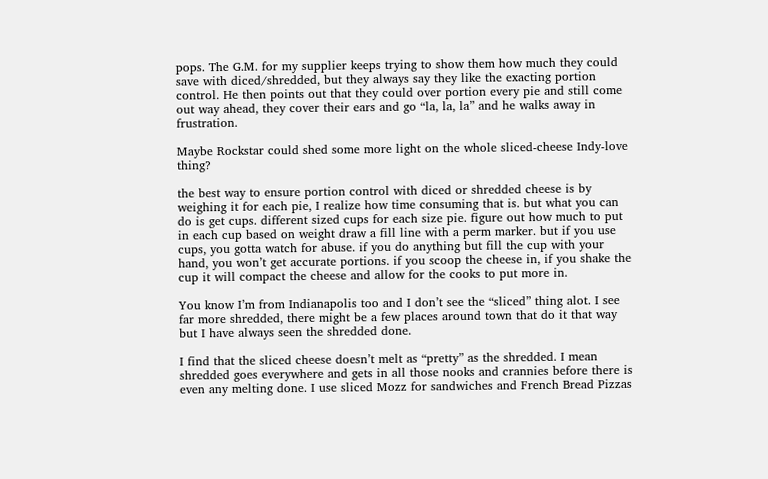pops. The G.M. for my supplier keeps trying to show them how much they could save with diced/shredded, but they always say they like the exacting portion control. He then points out that they could over portion every pie and still come out way ahead, they cover their ears and go “la, la, la” and he walks away in frustration.

Maybe Rockstar could shed some more light on the whole sliced-cheese Indy-love thing?

the best way to ensure portion control with diced or shredded cheese is by weighing it for each pie, I realize how time consuming that is. but what you can do is get cups. different sized cups for each size pie. figure out how much to put in each cup based on weight draw a fill line with a perm marker. but if you use cups, you gotta watch for abuse. if you do anything but fill the cup with your hand, you won’t get accurate portions. if you scoop the cheese in, if you shake the cup it will compact the cheese and allow for the cooks to put more in.

You know I’m from Indianapolis too and I don’t see the “sliced” thing alot. I see far more shredded, there might be a few places around town that do it that way but I have always seen the shredded done.

I find that the sliced cheese doesn’t melt as “pretty” as the shredded. I mean shredded goes everywhere and gets in all those nooks and crannies before there is even any melting done. I use sliced Mozz for sandwiches and French Bread Pizzas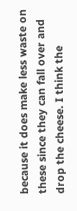because it does make less waste on these since they can fall over and drop the cheese. I think the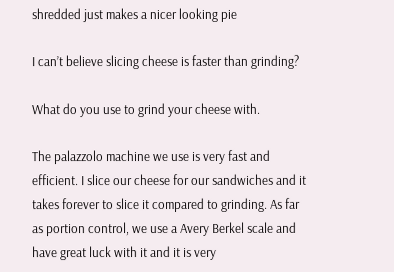shredded just makes a nicer looking pie

I can’t believe slicing cheese is faster than grinding?

What do you use to grind your cheese with.

The palazzolo machine we use is very fast and efficient. I slice our cheese for our sandwiches and it takes forever to slice it compared to grinding. As far as portion control, we use a Avery Berkel scale and have great luck with it and it is very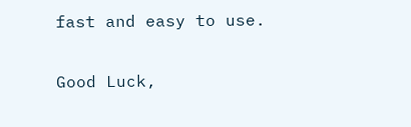fast and easy to use.

Good Luck,